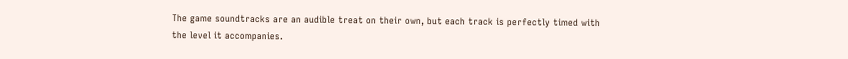The game soundtracks are an audible treat on their own, but each track is perfectly timed with the level it accompanies.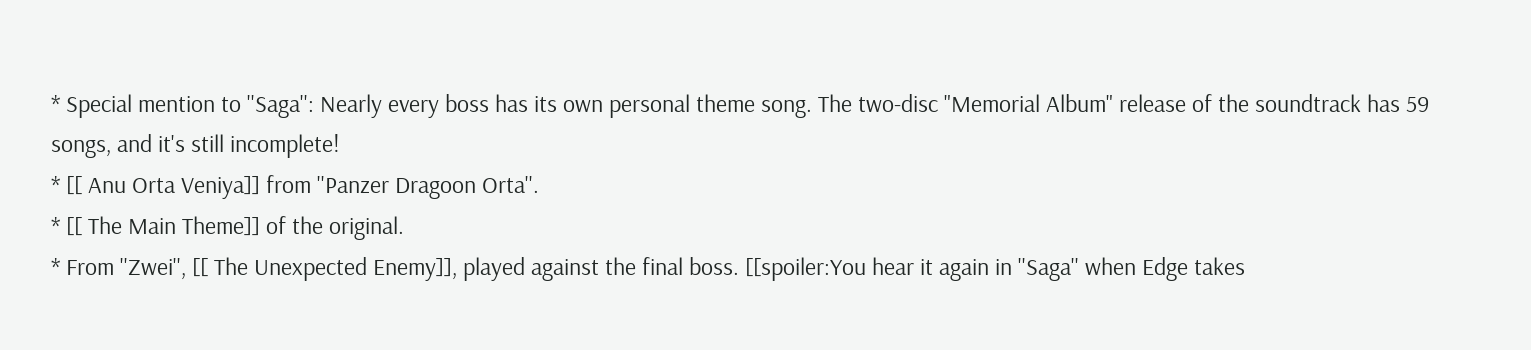* Special mention to ''Saga'': Nearly every boss has its own personal theme song. The two-disc "Memorial Album" release of the soundtrack has 59 songs, and it's still incomplete!
* [[ Anu Orta Veniya]] from ''Panzer Dragoon Orta''.
* [[ The Main Theme]] of the original.
* From ''Zwei'', [[ The Unexpected Enemy]], played against the final boss. [[spoiler:You hear it again in ''Saga'' when Edge takes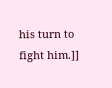his turn to fight him.]]